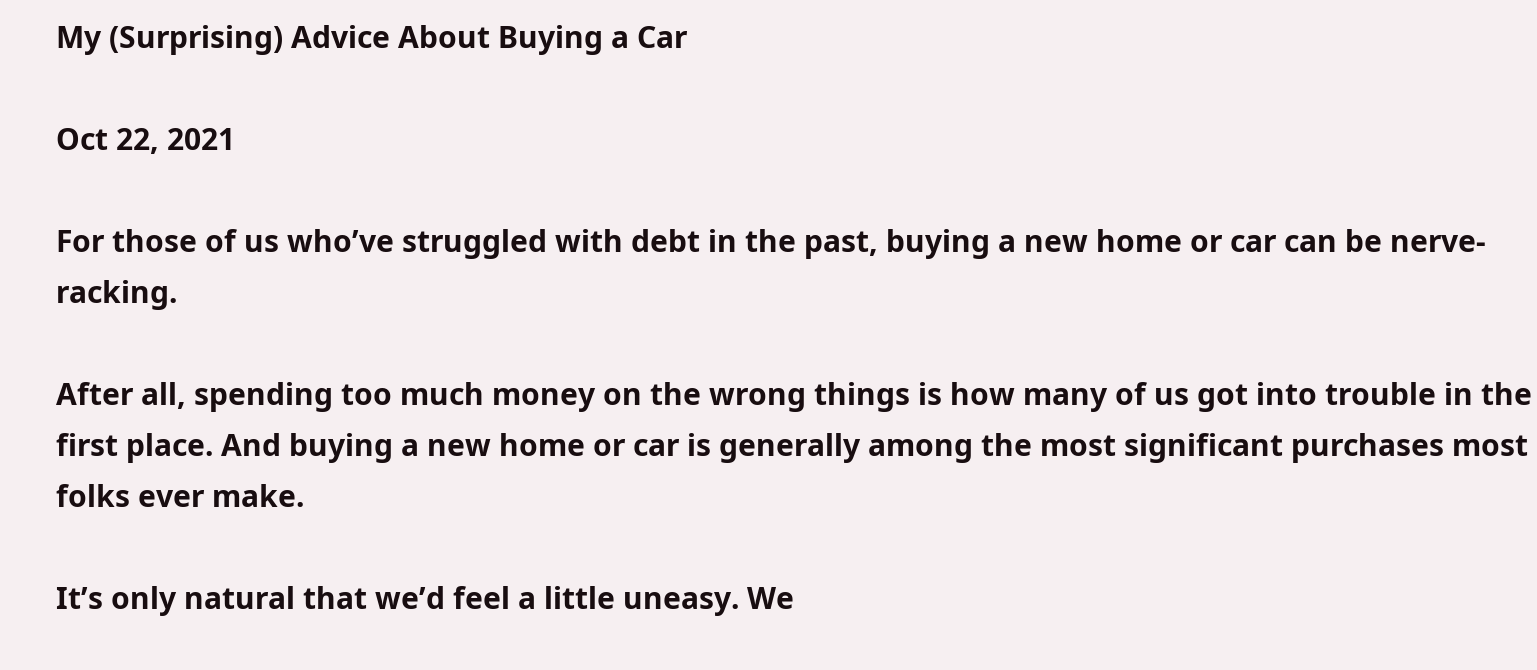My (Surprising) Advice About Buying a Car

Oct 22, 2021

For those of us who’ve struggled with debt in the past, buying a new home or car can be nerve-racking.

After all, spending too much money on the wrong things is how many of us got into trouble in the first place. And buying a new home or car is generally among the most significant purchases most folks ever make.

It’s only natural that we’d feel a little uneasy. We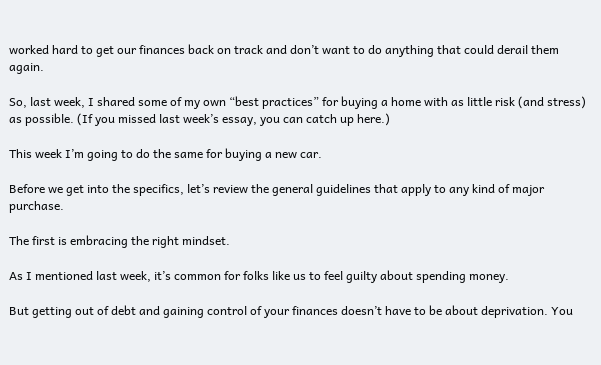worked hard to get our finances back on track and don’t want to do anything that could derail them again.

So, last week, I shared some of my own “best practices” for buying a home with as little risk (and stress) as possible. (If you missed last week’s essay, you can catch up here.)

This week I’m going to do the same for buying a new car.

Before we get into the specifics, let’s review the general guidelines that apply to any kind of major purchase.

The first is embracing the right mindset.

As I mentioned last week, it’s common for folks like us to feel guilty about spending money.

But getting out of debt and gaining control of your finances doesn’t have to be about deprivation. You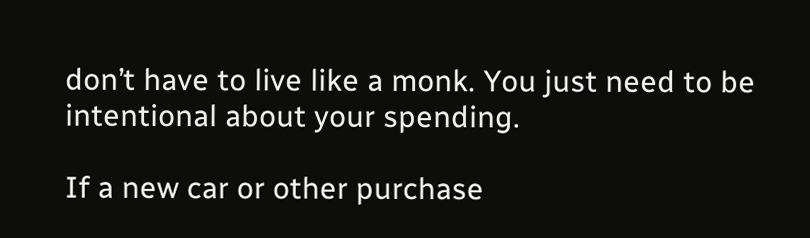don’t have to live like a monk. You just need to be intentional about your spending.

If a new car or other purchase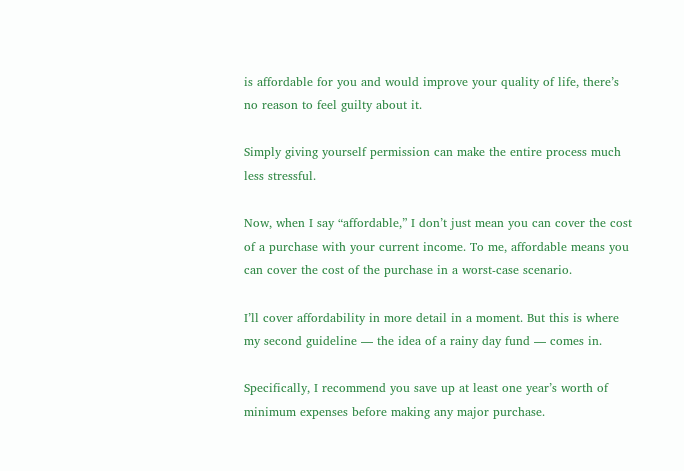is affordable for you and would improve your quality of life, there’s no reason to feel guilty about it.

Simply giving yourself permission can make the entire process much less stressful.

Now, when I say “affordable,” I don’t just mean you can cover the cost of a purchase with your current income. To me, affordable means you can cover the cost of the purchase in a worst-case scenario.

I’ll cover affordability in more detail in a moment. But this is where my second guideline — the idea of a rainy day fund — comes in.

Specifically, I recommend you save up at least one year’s worth of minimum expenses before making any major purchase.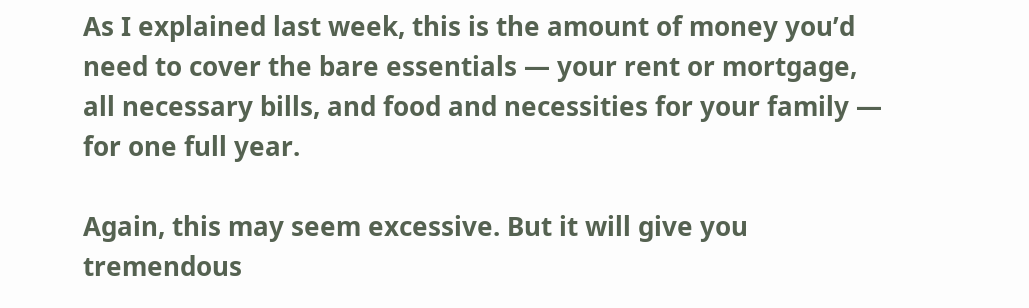As I explained last week, this is the amount of money you’d need to cover the bare essentials — your rent or mortgage, all necessary bills, and food and necessities for your family — for one full year.

Again, this may seem excessive. But it will give you tremendous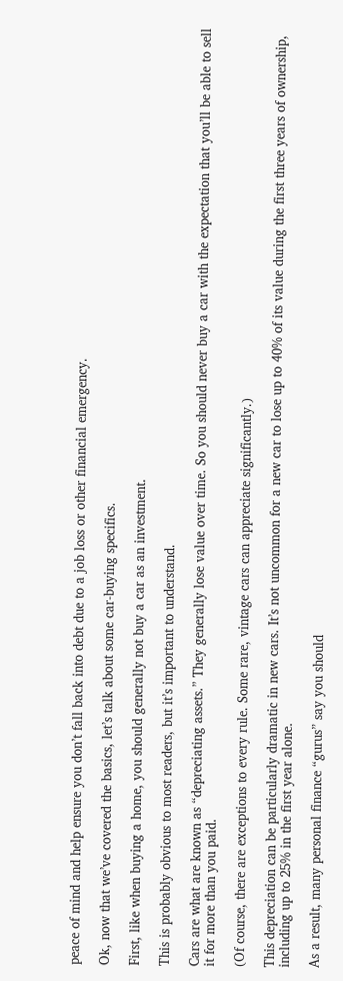peace of mind and help ensure you don’t fall back into debt due to a job loss or other financial emergency.

Ok, now that we’ve covered the basics, let’s talk about some car-buying specifics.

First, like when buying a home, you should generally not buy a car as an investment.

This is probably obvious to most readers, but it’s important to understand.

Cars are what are known as “depreciating assets.” They generally lose value over time. So you should never buy a car with the expectation that you’ll be able to sell it for more than you paid.

(Of course, there are exceptions to every rule. Some rare, vintage cars can appreciate significantly.)

This depreciation can be particularly dramatic in new cars. It’s not uncommon for a new car to lose up to 40% of its value during the first three years of ownership, including up to 25% in the first year alone.

As a result, many personal finance “gurus” say you should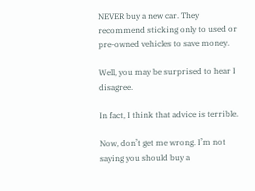NEVER buy a new car. They recommend sticking only to used or pre-owned vehicles to save money.

Well, you may be surprised to hear I disagree.

In fact, I think that advice is terrible.

Now, don’t get me wrong. I’m not saying you should buy a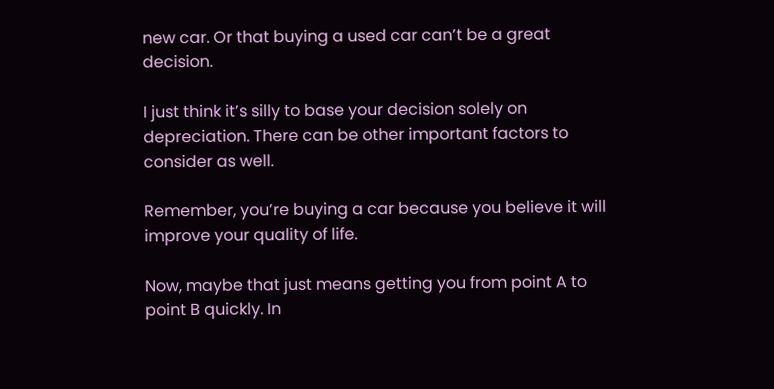new car. Or that buying a used car can’t be a great decision.

I just think it’s silly to base your decision solely on depreciation. There can be other important factors to consider as well.

Remember, you’re buying a car because you believe it will improve your quality of life.

Now, maybe that just means getting you from point A to point B quickly. In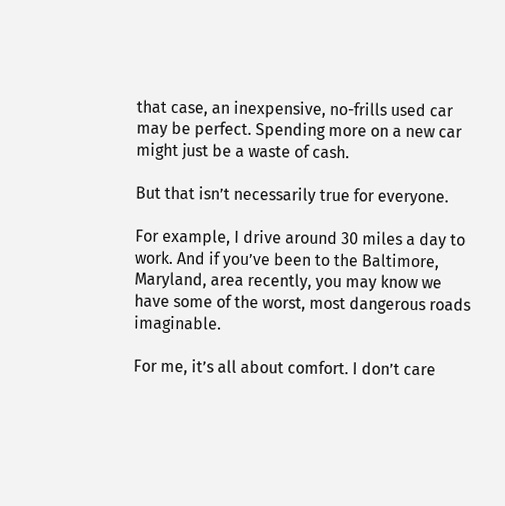that case, an inexpensive, no-frills used car may be perfect. Spending more on a new car might just be a waste of cash.

But that isn’t necessarily true for everyone.

For example, I drive around 30 miles a day to work. And if you’ve been to the Baltimore, Maryland, area recently, you may know we have some of the worst, most dangerous roads imaginable.

For me, it’s all about comfort. I don’t care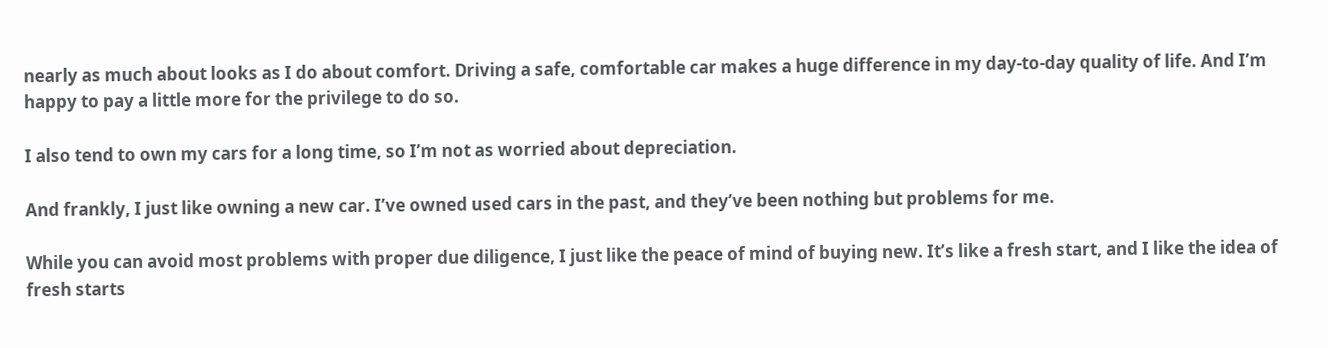nearly as much about looks as I do about comfort. Driving a safe, comfortable car makes a huge difference in my day-to-day quality of life. And I’m happy to pay a little more for the privilege to do so.

I also tend to own my cars for a long time, so I’m not as worried about depreciation.

And frankly, I just like owning a new car. I’ve owned used cars in the past, and they’ve been nothing but problems for me.

While you can avoid most problems with proper due diligence, I just like the peace of mind of buying new. It’s like a fresh start, and I like the idea of fresh starts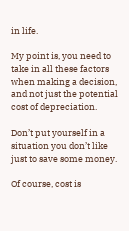in life.

My point is, you need to take in all these factors when making a decision, and not just the potential cost of depreciation.

Don’t put yourself in a situation you don’t like just to save some money.

Of course, cost is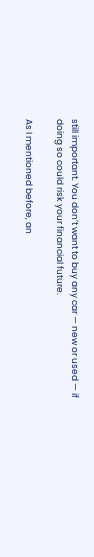still important. You don’t want to buy any car — new or used — if doing so could risk your financial future.

As I mentioned before, an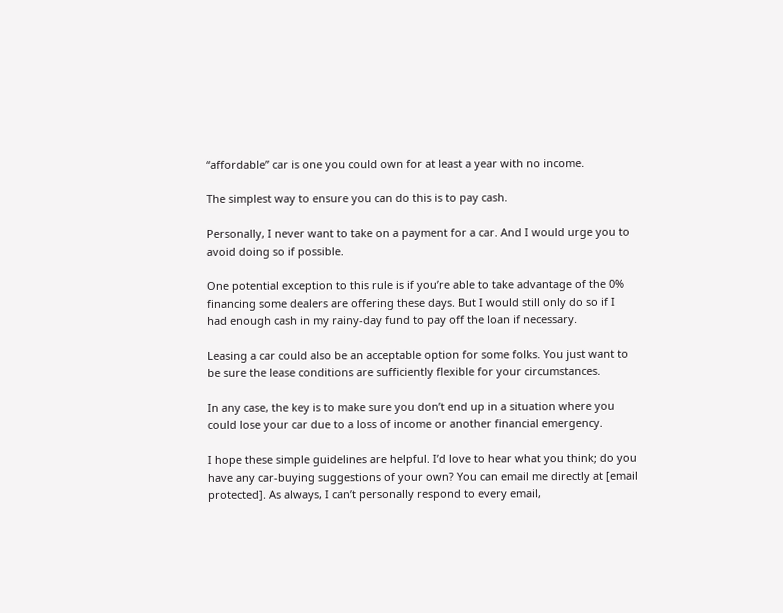“affordable” car is one you could own for at least a year with no income.

The simplest way to ensure you can do this is to pay cash.

Personally, I never want to take on a payment for a car. And I would urge you to avoid doing so if possible.

One potential exception to this rule is if you’re able to take advantage of the 0% financing some dealers are offering these days. But I would still only do so if I had enough cash in my rainy-day fund to pay off the loan if necessary.

Leasing a car could also be an acceptable option for some folks. You just want to be sure the lease conditions are sufficiently flexible for your circumstances.

In any case, the key is to make sure you don’t end up in a situation where you could lose your car due to a loss of income or another financial emergency.

I hope these simple guidelines are helpful. I’d love to hear what you think; do you have any car-buying suggestions of your own? You can email me directly at [email protected]. As always, I can’t personally respond to every email,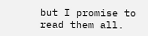but I promise to read them all.